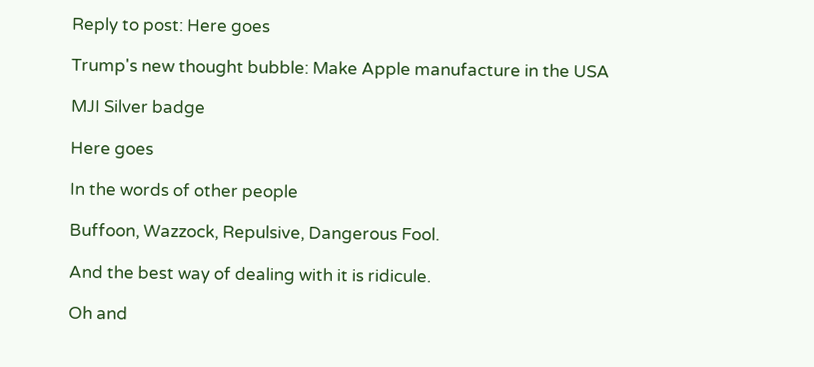Reply to post: Here goes

Trump's new thought bubble: Make Apple manufacture in the USA

MJI Silver badge

Here goes

In the words of other people

Buffoon, Wazzock, Repulsive, Dangerous Fool.

And the best way of dealing with it is ridicule.

Oh and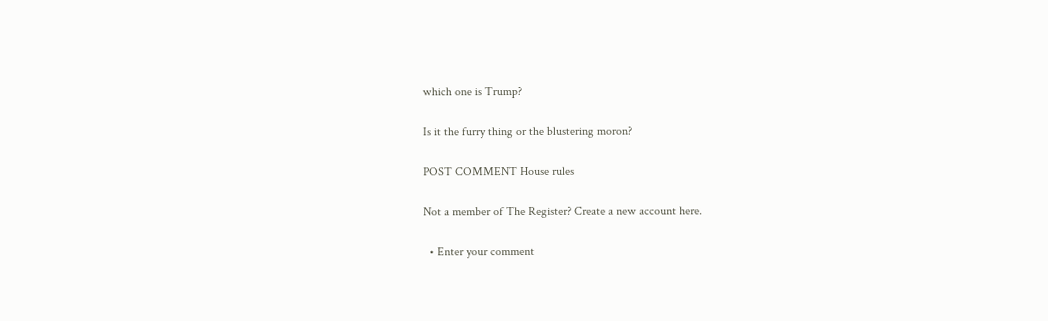which one is Trump?

Is it the furry thing or the blustering moron?

POST COMMENT House rules

Not a member of The Register? Create a new account here.

  • Enter your comment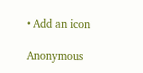• Add an icon

Anonymous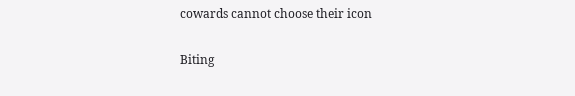cowards cannot choose their icon

Biting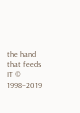the hand that feeds IT © 1998–2019